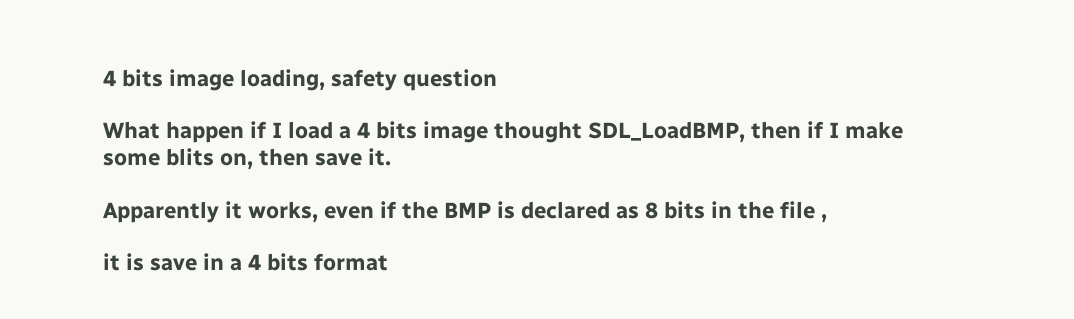4 bits image loading, safety question

What happen if I load a 4 bits image thought SDL_LoadBMP, then if I make
some blits on, then save it.

Apparently it works, even if the BMP is declared as 8 bits in the file ,

it is save in a 4 bits format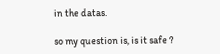in the datas.

so my question is, is it safe ?